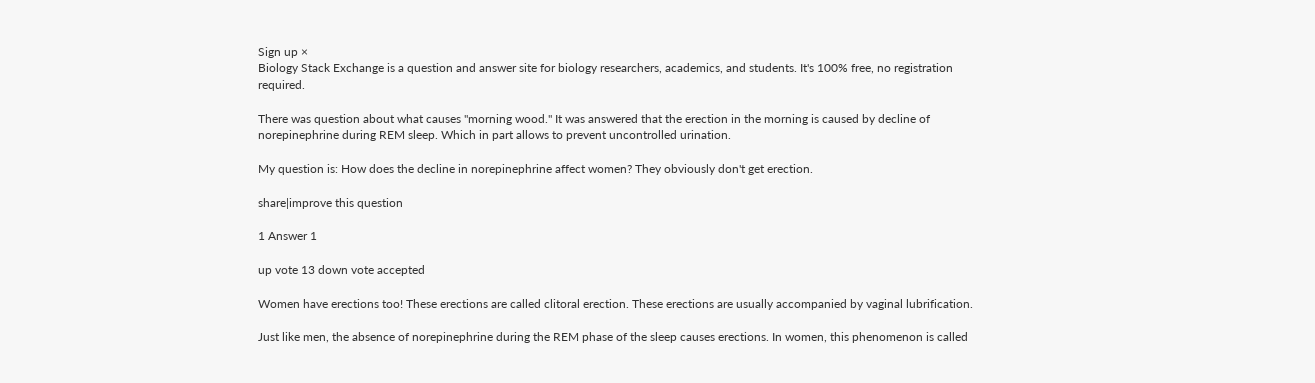Sign up ×
Biology Stack Exchange is a question and answer site for biology researchers, academics, and students. It's 100% free, no registration required.

There was question about what causes "morning wood." It was answered that the erection in the morning is caused by decline of norepinephrine during REM sleep. Which in part allows to prevent uncontrolled urination.

My question is: How does the decline in norepinephrine affect women? They obviously don't get erection.

share|improve this question

1 Answer 1

up vote 13 down vote accepted

Women have erections too! These erections are called clitoral erection. These erections are usually accompanied by vaginal lubrification.

Just like men, the absence of norepinephrine during the REM phase of the sleep causes erections. In women, this phenomenon is called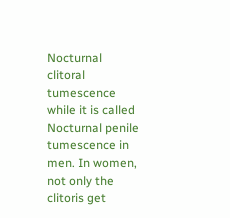Nocturnal clitoral tumescence while it is called Nocturnal penile tumescence in men. In women, not only the clitoris get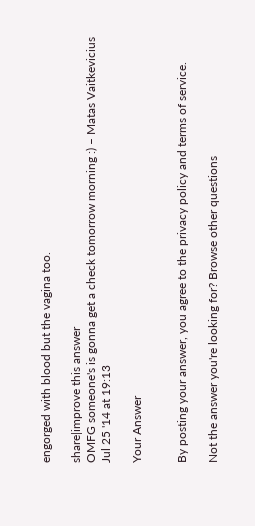engorged with blood but the vagina too.

share|improve this answer
OMFG someone's is gonna get a check tomorrow morning :) – Matas Vaitkevicius Jul 25 '14 at 19:13

Your Answer


By posting your answer, you agree to the privacy policy and terms of service.

Not the answer you're looking for? Browse other questions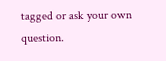tagged or ask your own question.